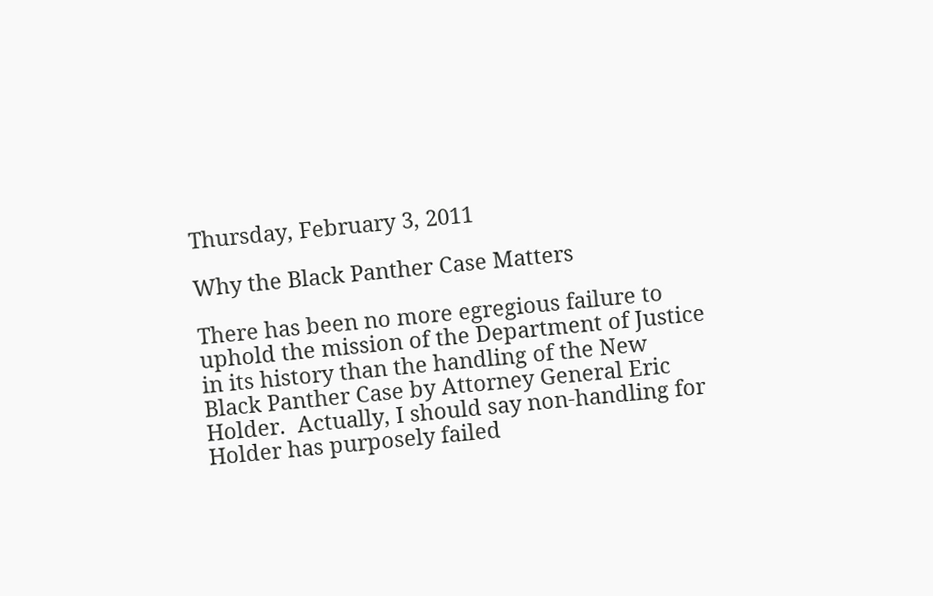Thursday, February 3, 2011

Why the Black Panther Case Matters

There has been no more egregious failure to uphold the mission of the Department of Justice in its history than the handling of the New Black Panther Case by Attorney General Eric Holder.  Actually, I should say non-handling for Holder has purposely failed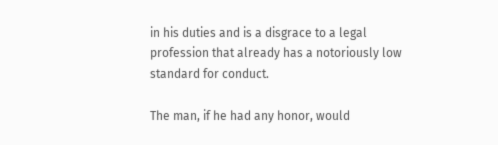in his duties and is a disgrace to a legal profession that already has a notoriously low standard for conduct.

The man, if he had any honor, would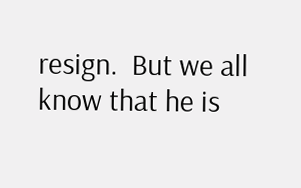resign.  But we all know that he is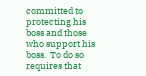committed to protecting his boss and those who support his boss.  To do so requires that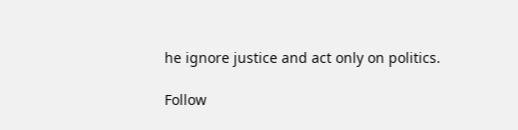he ignore justice and act only on politics.

Follow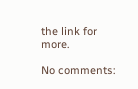the link for more.

No comments: